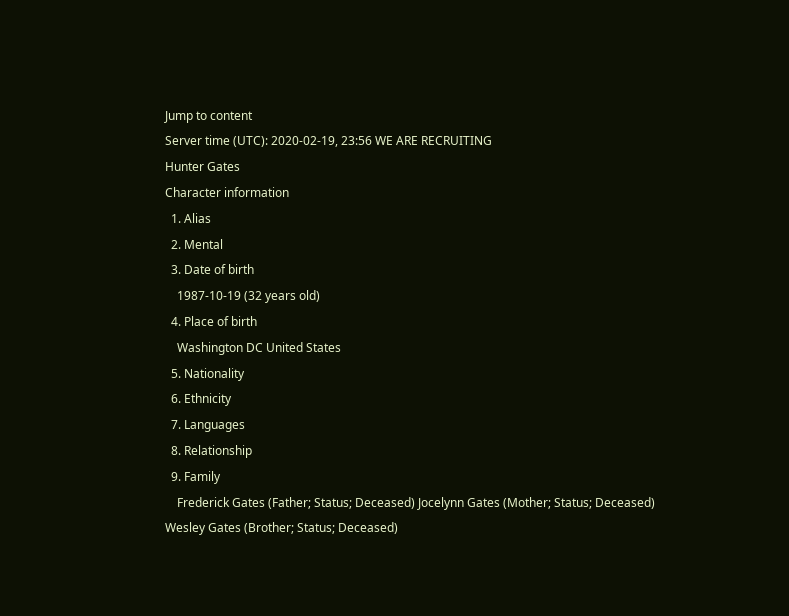Jump to content
Server time (UTC): 2020-02-19, 23:56 WE ARE RECRUITING
Hunter Gates
Character information
  1. Alias
  2. Mental
  3. Date of birth
    1987-10-19 (32 years old)
  4. Place of birth
    Washington DC United States
  5. Nationality
  6. Ethnicity
  7. Languages
  8. Relationship
  9. Family
    Frederick Gates (Father; Status; Deceased) Jocelynn Gates (Mother; Status; Deceased) Wesley Gates (Brother; Status; Deceased)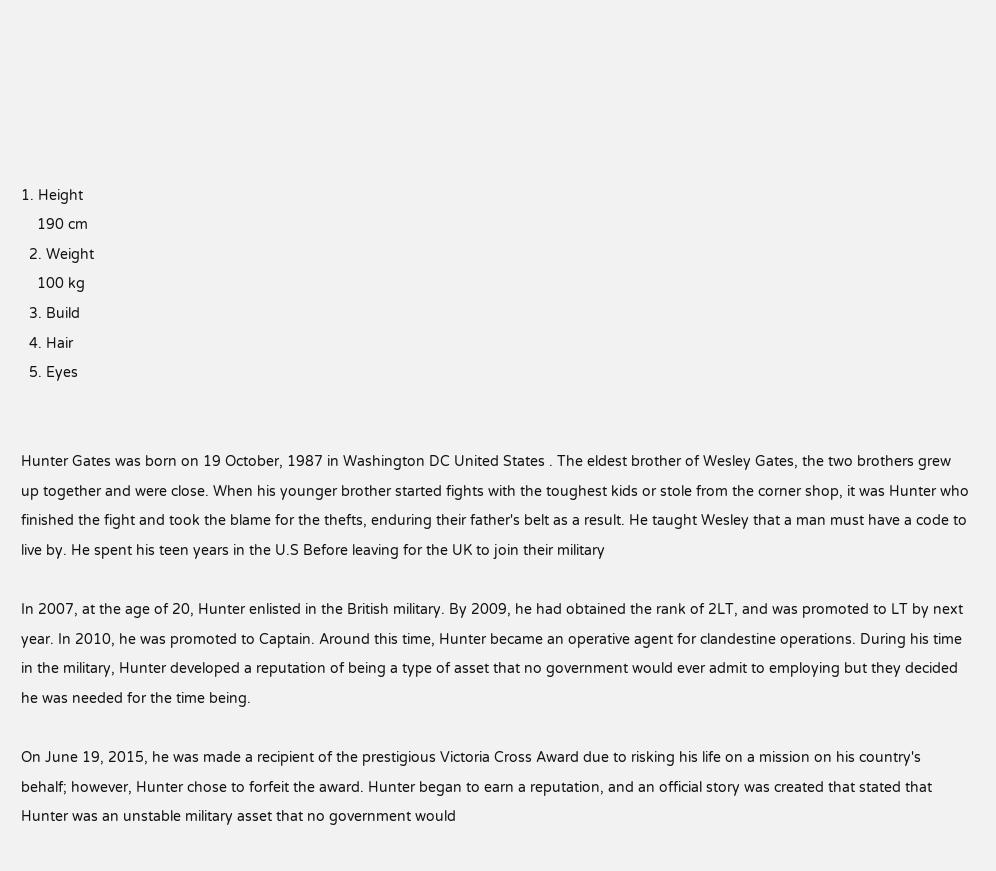1. Height
    190 cm
  2. Weight
    100 kg
  3. Build
  4. Hair
  5. Eyes


Hunter Gates was born on 19 October, 1987 in Washington DC United States . The eldest brother of Wesley Gates, the two brothers grew up together and were close. When his younger brother started fights with the toughest kids or stole from the corner shop, it was Hunter who finished the fight and took the blame for the thefts, enduring their father's belt as a result. He taught Wesley that a man must have a code to live by. He spent his teen years in the U.S Before leaving for the UK to join their military

In 2007, at the age of 20, Hunter enlisted in the British military. By 2009, he had obtained the rank of 2LT, and was promoted to LT by next year. In 2010, he was promoted to Captain. Around this time, Hunter became an operative agent for clandestine operations. During his time in the military, Hunter developed a reputation of being a type of asset that no government would ever admit to employing but they decided he was needed for the time being.

On June 19, 2015, he was made a recipient of the prestigious Victoria Cross Award due to risking his life on a mission on his country's behalf; however, Hunter chose to forfeit the award. Hunter began to earn a reputation, and an official story was created that stated that Hunter was an unstable military asset that no government would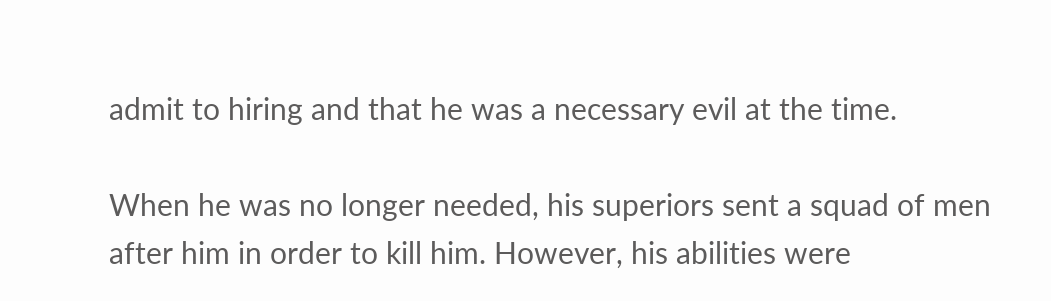admit to hiring and that he was a necessary evil at the time.

When he was no longer needed, his superiors sent a squad of men after him in order to kill him. However, his abilities were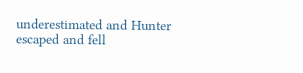underestimated and Hunter escaped and fell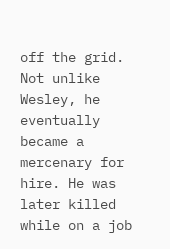off the grid. Not unlike Wesley, he eventually became a mercenary for hire. He was later killed while on a job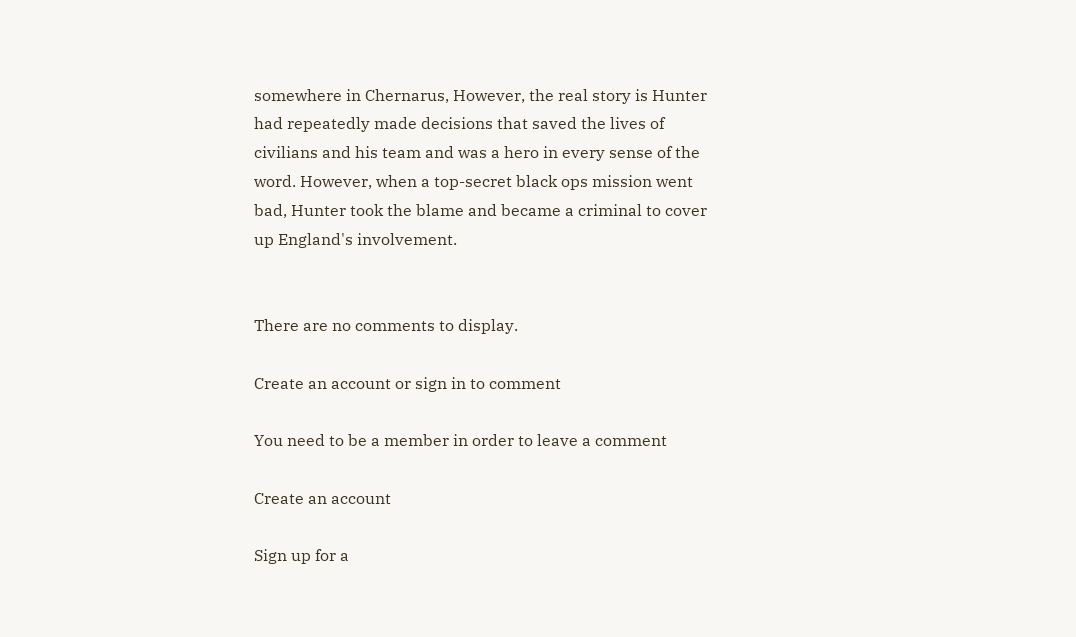somewhere in Chernarus, However, the real story is Hunter had repeatedly made decisions that saved the lives of civilians and his team and was a hero in every sense of the word. However, when a top-secret black ops mission went bad, Hunter took the blame and became a criminal to cover up England's involvement.


There are no comments to display.

Create an account or sign in to comment

You need to be a member in order to leave a comment

Create an account

Sign up for a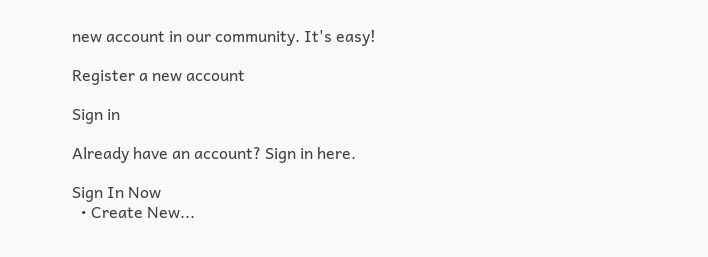new account in our community. It's easy!

Register a new account

Sign in

Already have an account? Sign in here.

Sign In Now
  • Create New...